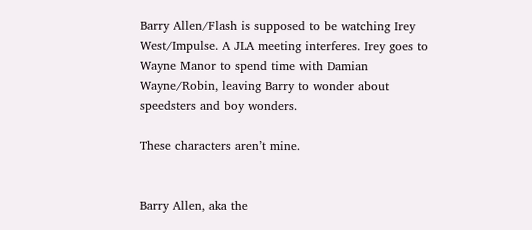Barry Allen/Flash is supposed to be watching Irey West/Impulse. A JLA meeting interferes. Irey goes to Wayne Manor to spend time with Damian Wayne/Robin, leaving Barry to wonder about speedsters and boy wonders.

These characters aren’t mine.


Barry Allen, aka the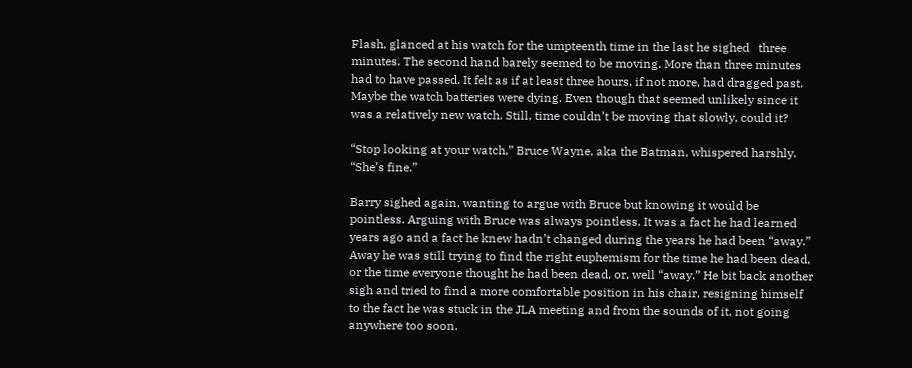Flash, glanced at his watch for the umpteenth time in the last he sighed   three minutes. The second hand barely seemed to be moving. More than three minutes had to have passed. It felt as if at least three hours, if not more, had dragged past. Maybe the watch batteries were dying. Even though that seemed unlikely since it was a relatively new watch. Still, time couldn’t be moving that slowly, could it?

“Stop looking at your watch,” Bruce Wayne, aka the Batman, whispered harshly. “She’s fine.”

Barry sighed again, wanting to argue with Bruce but knowing it would be pointless. Arguing with Bruce was always pointless. It was a fact he had learned years ago and a fact he knew hadn’t changed during the years he had been “away.” Away he was still trying to find the right euphemism for the time he had been dead, or the time everyone thought he had been dead, or, well “away.” He bit back another sigh and tried to find a more comfortable position in his chair, resigning himself to the fact he was stuck in the JLA meeting and from the sounds of it, not going anywhere too soon.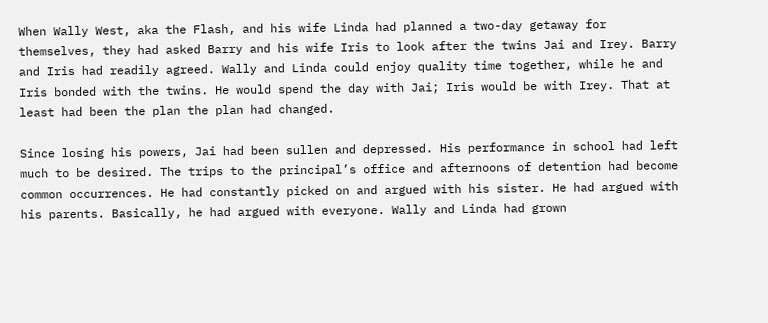When Wally West, aka the Flash, and his wife Linda had planned a two-day getaway for themselves, they had asked Barry and his wife Iris to look after the twins Jai and Irey. Barry and Iris had readily agreed. Wally and Linda could enjoy quality time together, while he and Iris bonded with the twins. He would spend the day with Jai; Iris would be with Irey. That at least had been the plan the plan had changed.

Since losing his powers, Jai had been sullen and depressed. His performance in school had left much to be desired. The trips to the principal’s office and afternoons of detention had become common occurrences. He had constantly picked on and argued with his sister. He had argued with his parents. Basically, he had argued with everyone. Wally and Linda had grown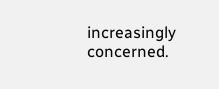increasingly concerned.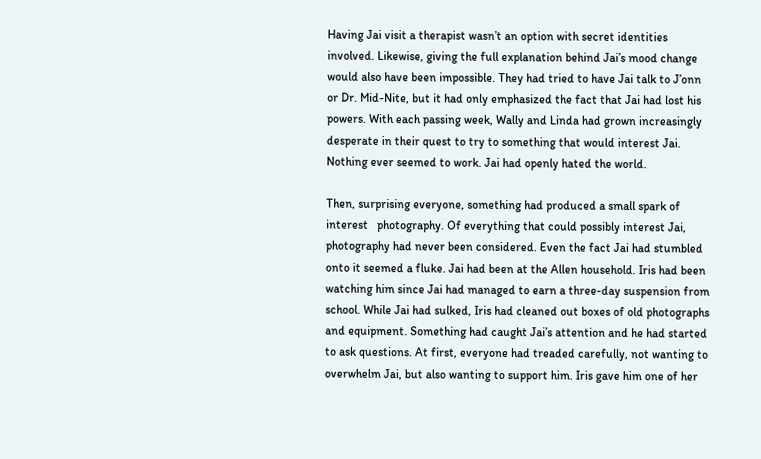Having Jai visit a therapist wasn’t an option with secret identities involved. Likewise, giving the full explanation behind Jai’s mood change would also have been impossible. They had tried to have Jai talk to J’onn or Dr. Mid-Nite, but it had only emphasized the fact that Jai had lost his powers. With each passing week, Wally and Linda had grown increasingly desperate in their quest to try to something that would interest Jai. Nothing ever seemed to work. Jai had openly hated the world.

Then, surprising everyone, something had produced a small spark of interest   photography. Of everything that could possibly interest Jai, photography had never been considered. Even the fact Jai had stumbled onto it seemed a fluke. Jai had been at the Allen household. Iris had been watching him since Jai had managed to earn a three-day suspension from school. While Jai had sulked, Iris had cleaned out boxes of old photographs and equipment. Something had caught Jai’s attention and he had started to ask questions. At first, everyone had treaded carefully, not wanting to overwhelm Jai, but also wanting to support him. Iris gave him one of her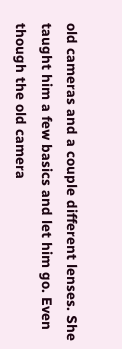old cameras and a couple different lenses. She taught him a few basics and let him go. Even though the old camera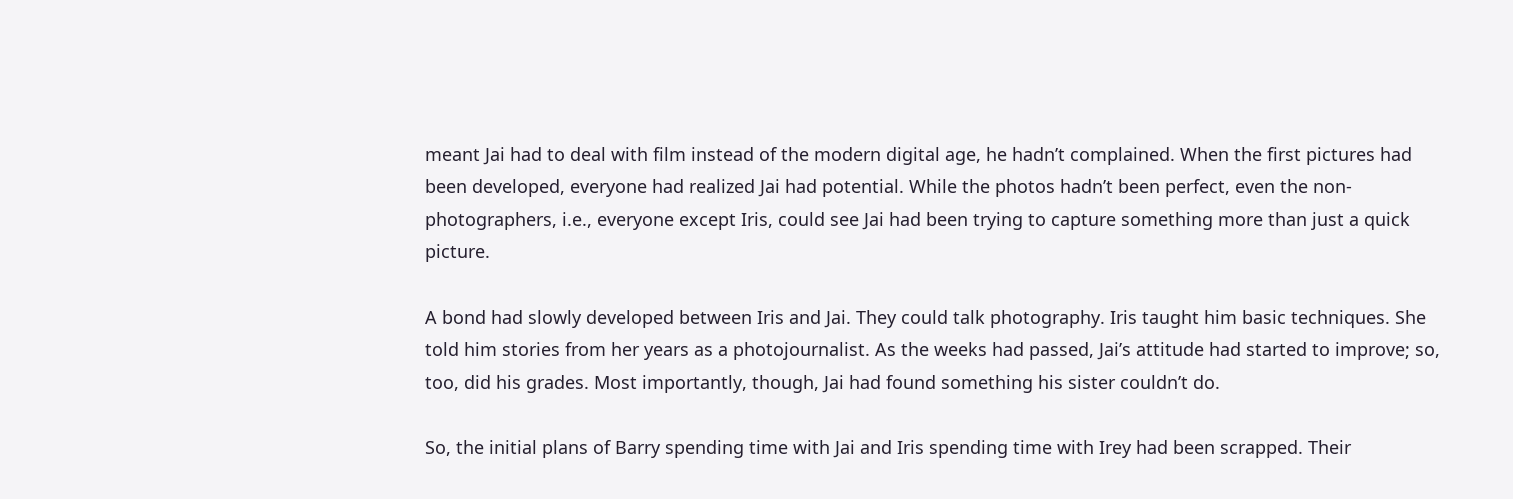meant Jai had to deal with film instead of the modern digital age, he hadn’t complained. When the first pictures had been developed, everyone had realized Jai had potential. While the photos hadn’t been perfect, even the non-photographers, i.e., everyone except Iris, could see Jai had been trying to capture something more than just a quick picture.

A bond had slowly developed between Iris and Jai. They could talk photography. Iris taught him basic techniques. She told him stories from her years as a photojournalist. As the weeks had passed, Jai’s attitude had started to improve; so, too, did his grades. Most importantly, though, Jai had found something his sister couldn’t do.

So, the initial plans of Barry spending time with Jai and Iris spending time with Irey had been scrapped. Their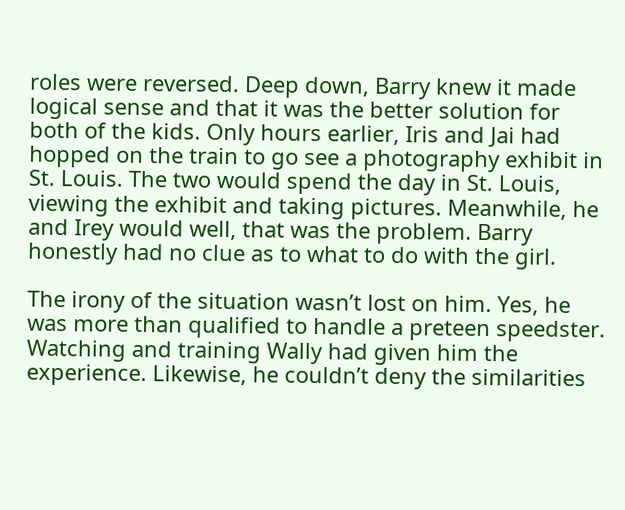roles were reversed. Deep down, Barry knew it made logical sense and that it was the better solution for both of the kids. Only hours earlier, Iris and Jai had hopped on the train to go see a photography exhibit in St. Louis. The two would spend the day in St. Louis, viewing the exhibit and taking pictures. Meanwhile, he and Irey would well, that was the problem. Barry honestly had no clue as to what to do with the girl.

The irony of the situation wasn’t lost on him. Yes, he was more than qualified to handle a preteen speedster. Watching and training Wally had given him the experience. Likewise, he couldn’t deny the similarities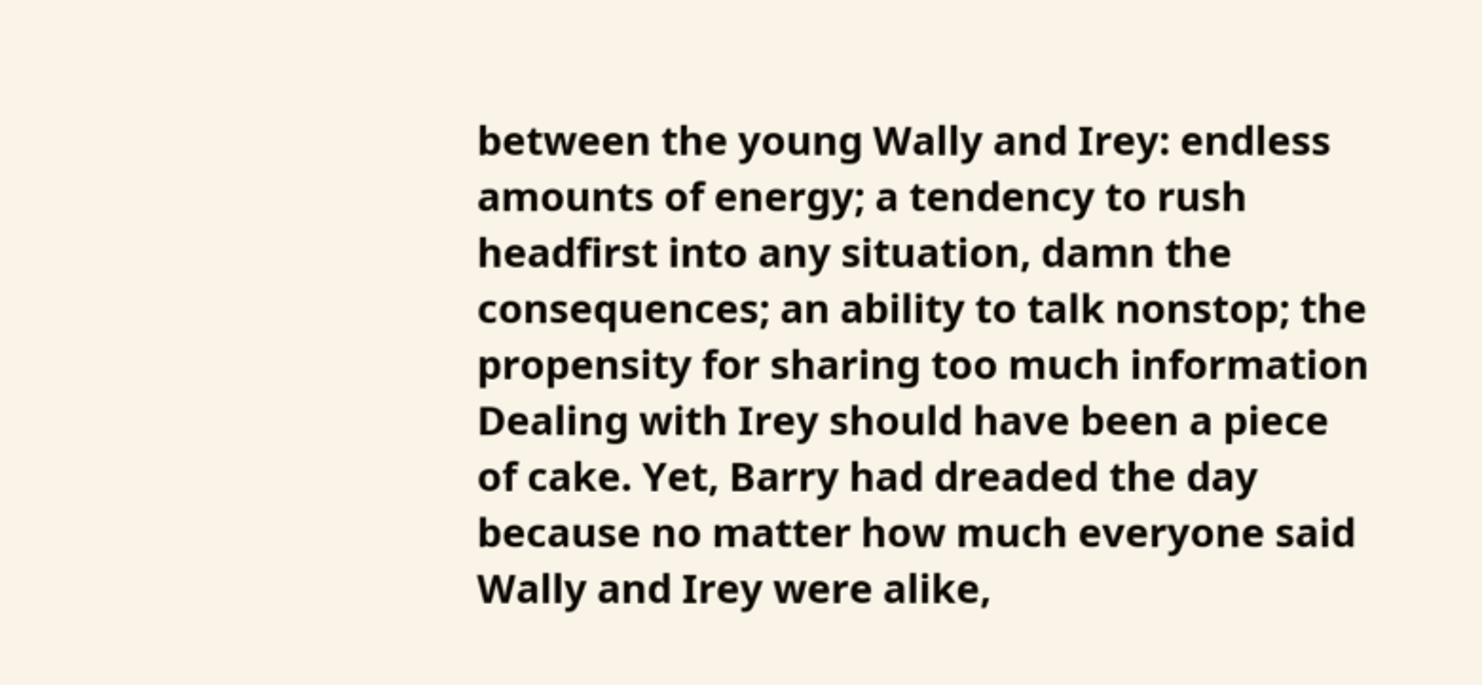between the young Wally and Irey: endless amounts of energy; a tendency to rush headfirst into any situation, damn the consequences; an ability to talk nonstop; the propensity for sharing too much information  Dealing with Irey should have been a piece of cake. Yet, Barry had dreaded the day because no matter how much everyone said Wally and Irey were alike,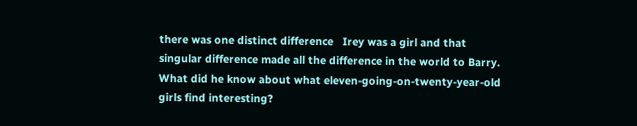there was one distinct difference   Irey was a girl and that singular difference made all the difference in the world to Barry. What did he know about what eleven-going-on-twenty-year-old girls find interesting?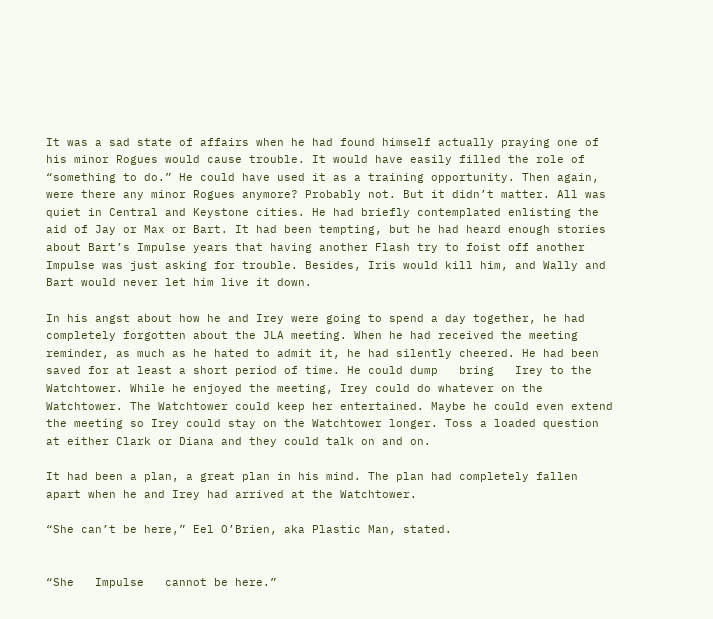It was a sad state of affairs when he had found himself actually praying one of his minor Rogues would cause trouble. It would have easily filled the role of “something to do.” He could have used it as a training opportunity. Then again, were there any minor Rogues anymore? Probably not. But it didn’t matter. All was quiet in Central and Keystone cities. He had briefly contemplated enlisting the aid of Jay or Max or Bart. It had been tempting, but he had heard enough stories about Bart’s Impulse years that having another Flash try to foist off another Impulse was just asking for trouble. Besides, Iris would kill him, and Wally and Bart would never let him live it down.

In his angst about how he and Irey were going to spend a day together, he had completely forgotten about the JLA meeting. When he had received the meeting reminder, as much as he hated to admit it, he had silently cheered. He had been saved for at least a short period of time. He could dump   bring   Irey to the Watchtower. While he enjoyed the meeting, Irey could do whatever on the Watchtower. The Watchtower could keep her entertained. Maybe he could even extend the meeting so Irey could stay on the Watchtower longer. Toss a loaded question at either Clark or Diana and they could talk on and on.

It had been a plan, a great plan in his mind. The plan had completely fallen apart when he and Irey had arrived at the Watchtower.

“She can’t be here,” Eel O’Brien, aka Plastic Man, stated.


“She   Impulse   cannot be here.”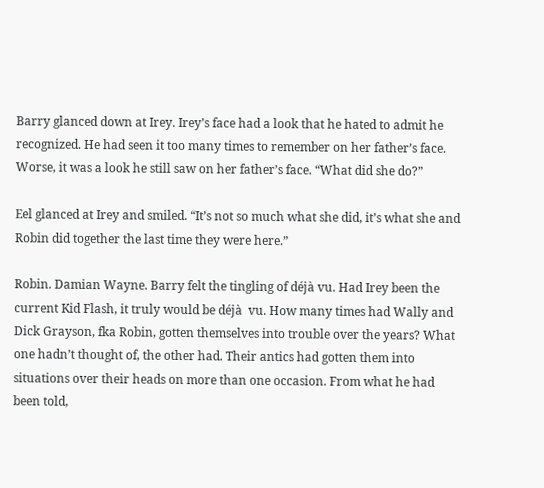Barry glanced down at Irey. Irey’s face had a look that he hated to admit he recognized. He had seen it too many times to remember on her father’s face. Worse, it was a look he still saw on her father’s face. “What did she do?”

Eel glanced at Irey and smiled. “It’s not so much what she did, it’s what she and Robin did together the last time they were here.”

Robin. Damian Wayne. Barry felt the tingling of déjà vu. Had Irey been the current Kid Flash, it truly would be déjà  vu. How many times had Wally and Dick Grayson, fka Robin, gotten themselves into trouble over the years? What one hadn’t thought of, the other had. Their antics had gotten them into situations over their heads on more than one occasion. From what he had been told,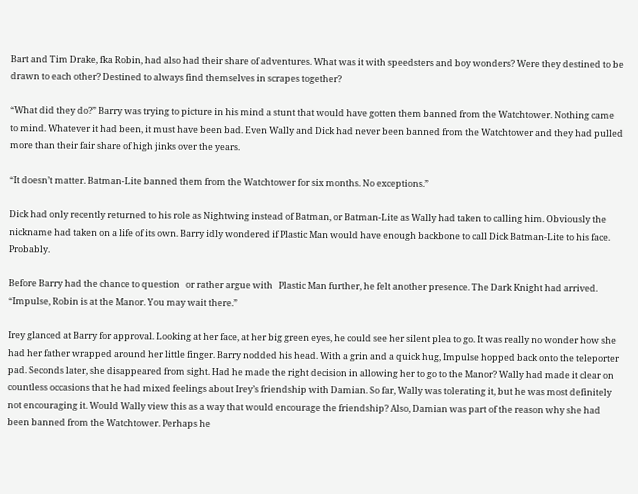Bart and Tim Drake, fka Robin, had also had their share of adventures. What was it with speedsters and boy wonders? Were they destined to be drawn to each other? Destined to always find themselves in scrapes together?

“What did they do?” Barry was trying to picture in his mind a stunt that would have gotten them banned from the Watchtower. Nothing came to mind. Whatever it had been, it must have been bad. Even Wally and Dick had never been banned from the Watchtower and they had pulled more than their fair share of high jinks over the years.

“It doesn’t matter. Batman-Lite banned them from the Watchtower for six months. No exceptions.”

Dick had only recently returned to his role as Nightwing instead of Batman, or Batman-Lite as Wally had taken to calling him. Obviously the nickname had taken on a life of its own. Barry idly wondered if Plastic Man would have enough backbone to call Dick Batman-Lite to his face. Probably.

Before Barry had the chance to question   or rather argue with   Plastic Man further, he felt another presence. The Dark Knight had arrived. “Impulse, Robin is at the Manor. You may wait there.”

Irey glanced at Barry for approval. Looking at her face, at her big green eyes, he could see her silent plea to go. It was really no wonder how she had her father wrapped around her little finger. Barry nodded his head. With a grin and a quick hug, Impulse hopped back onto the teleporter pad. Seconds later, she disappeared from sight. Had he made the right decision in allowing her to go to the Manor? Wally had made it clear on countless occasions that he had mixed feelings about Irey’s friendship with Damian. So far, Wally was tolerating it, but he was most definitely not encouraging it. Would Wally view this as a way that would encourage the friendship? Also, Damian was part of the reason why she had been banned from the Watchtower. Perhaps he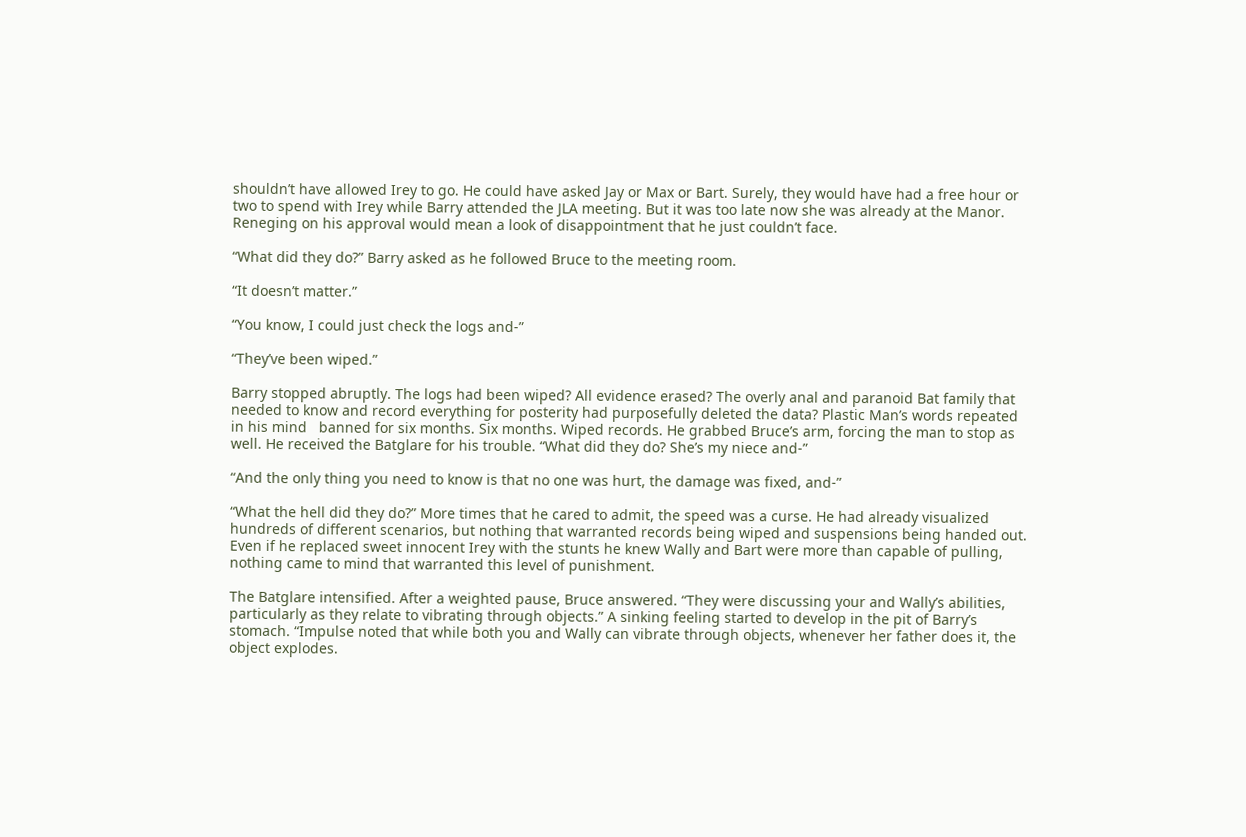shouldn’t have allowed Irey to go. He could have asked Jay or Max or Bart. Surely, they would have had a free hour or two to spend with Irey while Barry attended the JLA meeting. But it was too late now she was already at the Manor. Reneging on his approval would mean a look of disappointment that he just couldn’t face.

“What did they do?” Barry asked as he followed Bruce to the meeting room.

“It doesn’t matter.”

“You know, I could just check the logs and-”

“They’ve been wiped.”

Barry stopped abruptly. The logs had been wiped? All evidence erased? The overly anal and paranoid Bat family that needed to know and record everything for posterity had purposefully deleted the data? Plastic Man’s words repeated in his mind   banned for six months. Six months. Wiped records. He grabbed Bruce’s arm, forcing the man to stop as well. He received the Batglare for his trouble. “What did they do? She’s my niece and-”

“And the only thing you need to know is that no one was hurt, the damage was fixed, and-”

“What the hell did they do?” More times that he cared to admit, the speed was a curse. He had already visualized hundreds of different scenarios, but nothing that warranted records being wiped and suspensions being handed out. Even if he replaced sweet innocent Irey with the stunts he knew Wally and Bart were more than capable of pulling, nothing came to mind that warranted this level of punishment.

The Batglare intensified. After a weighted pause, Bruce answered. “They were discussing your and Wally’s abilities, particularly as they relate to vibrating through objects.” A sinking feeling started to develop in the pit of Barry’s stomach. “Impulse noted that while both you and Wally can vibrate through objects, whenever her father does it, the object explodes.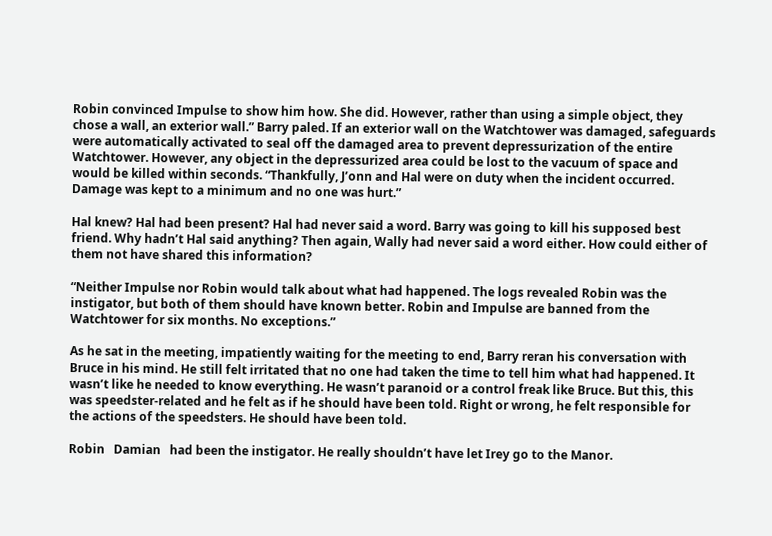Robin convinced Impulse to show him how. She did. However, rather than using a simple object, they chose a wall, an exterior wall.” Barry paled. If an exterior wall on the Watchtower was damaged, safeguards were automatically activated to seal off the damaged area to prevent depressurization of the entire Watchtower. However, any object in the depressurized area could be lost to the vacuum of space and would be killed within seconds. “Thankfully, J’onn and Hal were on duty when the incident occurred. Damage was kept to a minimum and no one was hurt.”

Hal knew? Hal had been present? Hal had never said a word. Barry was going to kill his supposed best friend. Why hadn’t Hal said anything? Then again, Wally had never said a word either. How could either of them not have shared this information?

“Neither Impulse nor Robin would talk about what had happened. The logs revealed Robin was the instigator, but both of them should have known better. Robin and Impulse are banned from the Watchtower for six months. No exceptions.”

As he sat in the meeting, impatiently waiting for the meeting to end, Barry reran his conversation with Bruce in his mind. He still felt irritated that no one had taken the time to tell him what had happened. It wasn’t like he needed to know everything. He wasn’t paranoid or a control freak like Bruce. But this, this was speedster-related and he felt as if he should have been told. Right or wrong, he felt responsible for the actions of the speedsters. He should have been told.

Robin   Damian   had been the instigator. He really shouldn’t have let Irey go to the Manor.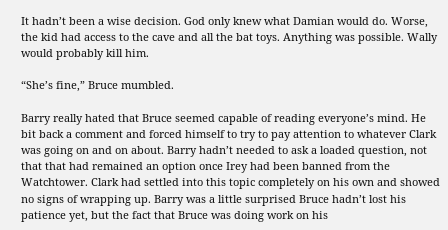It hadn’t been a wise decision. God only knew what Damian would do. Worse, the kid had access to the cave and all the bat toys. Anything was possible. Wally would probably kill him.

“She’s fine,” Bruce mumbled.

Barry really hated that Bruce seemed capable of reading everyone’s mind. He bit back a comment and forced himself to try to pay attention to whatever Clark was going on and on about. Barry hadn’t needed to ask a loaded question, not that that had remained an option once Irey had been banned from the Watchtower. Clark had settled into this topic completely on his own and showed no signs of wrapping up. Barry was a little surprised Bruce hadn’t lost his patience yet, but the fact that Bruce was doing work on his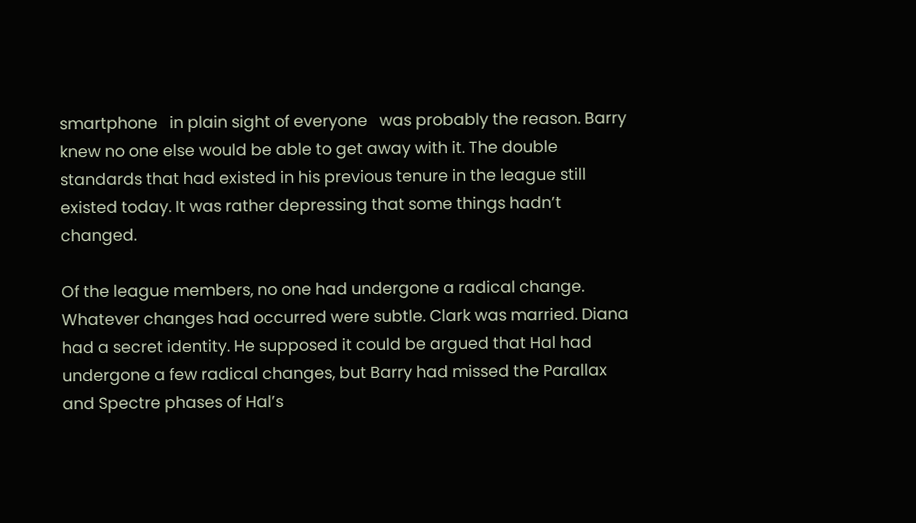smartphone   in plain sight of everyone   was probably the reason. Barry knew no one else would be able to get away with it. The double standards that had existed in his previous tenure in the league still existed today. It was rather depressing that some things hadn’t changed.

Of the league members, no one had undergone a radical change. Whatever changes had occurred were subtle. Clark was married. Diana had a secret identity. He supposed it could be argued that Hal had undergone a few radical changes, but Barry had missed the Parallax and Spectre phases of Hal’s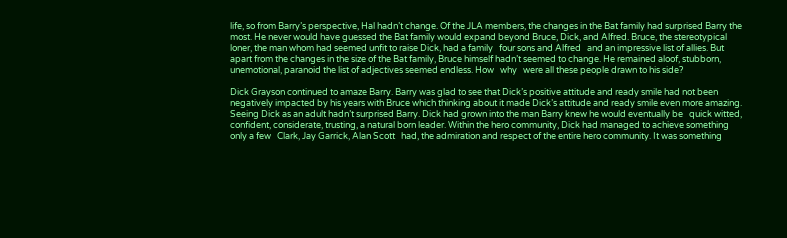life, so from Barry’s perspective, Hal hadn’t change. Of the JLA members, the changes in the Bat family had surprised Barry the most. He never would have guessed the Bat family would expand beyond Bruce, Dick, and Alfred. Bruce, the stereotypical loner, the man whom had seemed unfit to raise Dick, had a family   four sons and Alfred   and an impressive list of allies. But apart from the changes in the size of the Bat family, Bruce himself hadn’t seemed to change. He remained aloof, stubborn, unemotional, paranoid the list of adjectives seemed endless. How   why   were all these people drawn to his side?

Dick Grayson continued to amaze Barry. Barry was glad to see that Dick’s positive attitude and ready smile had not been negatively impacted by his years with Bruce which thinking about it made Dick’s attitude and ready smile even more amazing. Seeing Dick as an adult hadn’t surprised Barry. Dick had grown into the man Barry knew he would eventually be   quick witted, confident, considerate, trusting, a natural born leader. Within the hero community, Dick had managed to achieve something only a few   Clark, Jay Garrick, Alan Scott   had, the admiration and respect of the entire hero community. It was something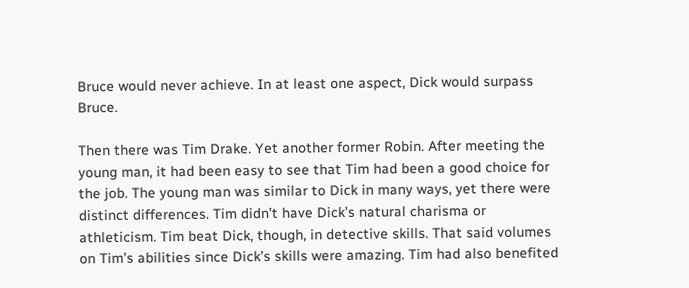Bruce would never achieve. In at least one aspect, Dick would surpass Bruce.

Then there was Tim Drake. Yet another former Robin. After meeting the young man, it had been easy to see that Tim had been a good choice for the job. The young man was similar to Dick in many ways, yet there were distinct differences. Tim didn’t have Dick’s natural charisma or athleticism. Tim beat Dick, though, in detective skills. That said volumes on Tim’s abilities since Dick’s skills were amazing. Tim had also benefited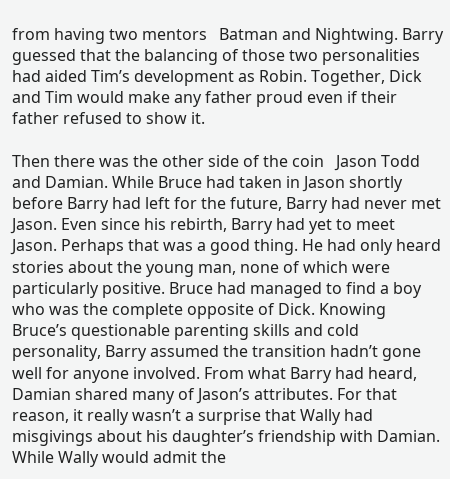from having two mentors   Batman and Nightwing. Barry guessed that the balancing of those two personalities had aided Tim’s development as Robin. Together, Dick and Tim would make any father proud even if their father refused to show it.

Then there was the other side of the coin   Jason Todd and Damian. While Bruce had taken in Jason shortly before Barry had left for the future, Barry had never met Jason. Even since his rebirth, Barry had yet to meet Jason. Perhaps that was a good thing. He had only heard stories about the young man, none of which were particularly positive. Bruce had managed to find a boy who was the complete opposite of Dick. Knowing Bruce’s questionable parenting skills and cold personality, Barry assumed the transition hadn’t gone well for anyone involved. From what Barry had heard, Damian shared many of Jason’s attributes. For that reason, it really wasn’t a surprise that Wally had misgivings about his daughter’s friendship with Damian. While Wally would admit the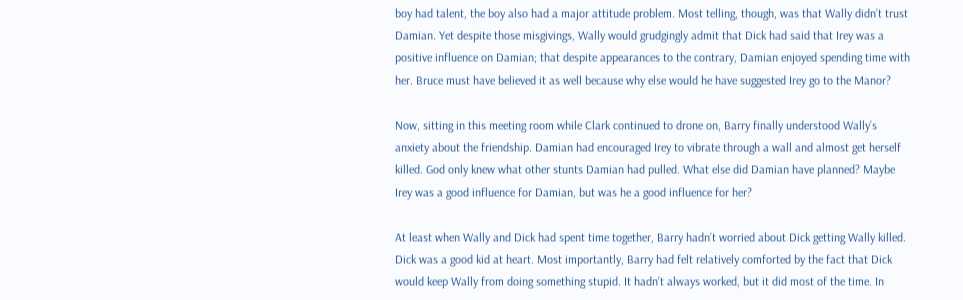boy had talent, the boy also had a major attitude problem. Most telling, though, was that Wally didn’t trust Damian. Yet despite those misgivings, Wally would grudgingly admit that Dick had said that Irey was a positive influence on Damian; that despite appearances to the contrary, Damian enjoyed spending time with her. Bruce must have believed it as well because why else would he have suggested Irey go to the Manor?

Now, sitting in this meeting room while Clark continued to drone on, Barry finally understood Wally’s anxiety about the friendship. Damian had encouraged Irey to vibrate through a wall and almost get herself killed. God only knew what other stunts Damian had pulled. What else did Damian have planned? Maybe Irey was a good influence for Damian, but was he a good influence for her?

At least when Wally and Dick had spent time together, Barry hadn’t worried about Dick getting Wally killed. Dick was a good kid at heart. Most importantly, Barry had felt relatively comforted by the fact that Dick would keep Wally from doing something stupid. It hadn’t always worked, but it did most of the time. In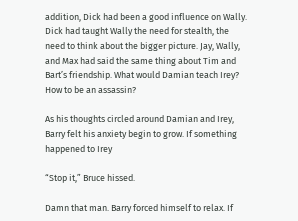addition, Dick had been a good influence on Wally. Dick had taught Wally the need for stealth, the need to think about the bigger picture. Jay, Wally, and Max had said the same thing about Tim and Bart’s friendship. What would Damian teach Irey? How to be an assassin?

As his thoughts circled around Damian and Irey, Barry felt his anxiety begin to grow. If something happened to Irey

“Stop it,” Bruce hissed.

Damn that man. Barry forced himself to relax. If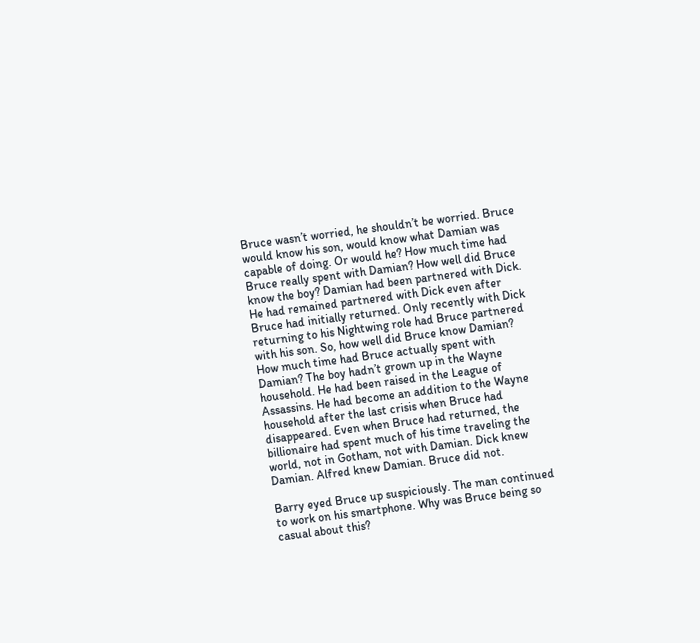Bruce wasn’t worried, he shouldn’t be worried. Bruce would know his son, would know what Damian was capable of doing. Or would he? How much time had Bruce really spent with Damian? How well did Bruce know the boy? Damian had been partnered with Dick. He had remained partnered with Dick even after Bruce had initially returned. Only recently with Dick returning to his Nightwing role had Bruce partnered with his son. So, how well did Bruce know Damian? How much time had Bruce actually spent with Damian? The boy hadn’t grown up in the Wayne household. He had been raised in the League of Assassins. He had become an addition to the Wayne household after the last crisis when Bruce had disappeared. Even when Bruce had returned, the billionaire had spent much of his time traveling the world, not in Gotham, not with Damian. Dick knew Damian. Alfred knew Damian. Bruce did not.

Barry eyed Bruce up suspiciously. The man continued to work on his smartphone. Why was Bruce being so casual about this?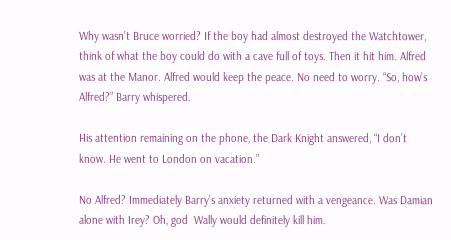Why wasn’t Bruce worried? If the boy had almost destroyed the Watchtower, think of what the boy could do with a cave full of toys. Then it hit him. Alfred was at the Manor. Alfred would keep the peace. No need to worry. “So, how’s Alfred?” Barry whispered.

His attention remaining on the phone, the Dark Knight answered, “I don’t know. He went to London on vacation.”

No Alfred? Immediately Barry’s anxiety returned with a vengeance. Was Damian alone with Irey? Oh, god  Wally would definitely kill him.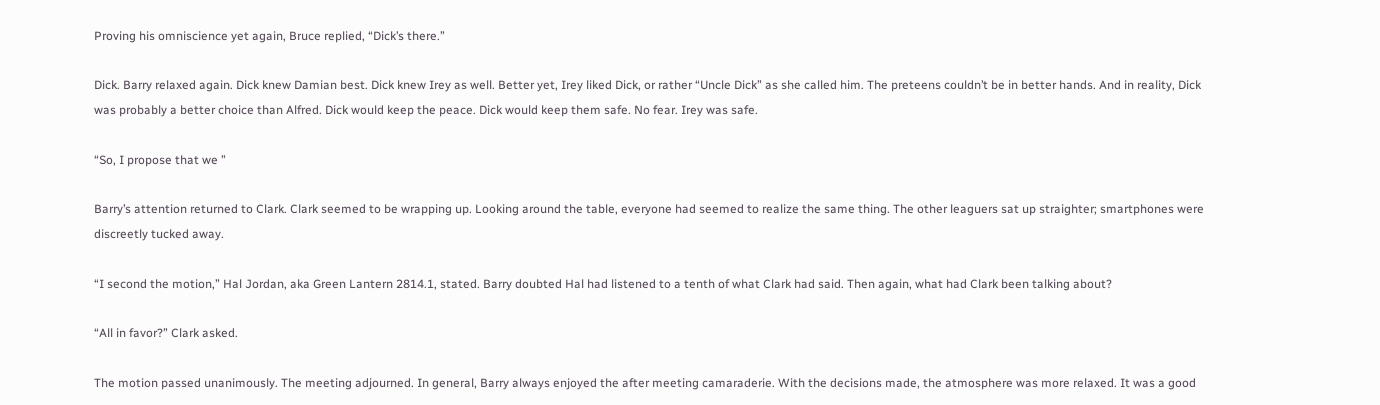Proving his omniscience yet again, Bruce replied, “Dick’s there.”

Dick. Barry relaxed again. Dick knew Damian best. Dick knew Irey as well. Better yet, Irey liked Dick, or rather “Uncle Dick” as she called him. The preteens couldn’t be in better hands. And in reality, Dick was probably a better choice than Alfred. Dick would keep the peace. Dick would keep them safe. No fear. Irey was safe.

“So, I propose that we ”

Barry’s attention returned to Clark. Clark seemed to be wrapping up. Looking around the table, everyone had seemed to realize the same thing. The other leaguers sat up straighter; smartphones were discreetly tucked away.

“I second the motion,” Hal Jordan, aka Green Lantern 2814.1, stated. Barry doubted Hal had listened to a tenth of what Clark had said. Then again, what had Clark been talking about?

“All in favor?” Clark asked.

The motion passed unanimously. The meeting adjourned. In general, Barry always enjoyed the after meeting camaraderie. With the decisions made, the atmosphere was more relaxed. It was a good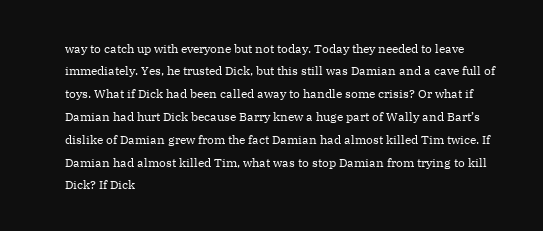way to catch up with everyone but not today. Today they needed to leave immediately. Yes, he trusted Dick, but this still was Damian and a cave full of toys. What if Dick had been called away to handle some crisis? Or what if Damian had hurt Dick because Barry knew a huge part of Wally and Bart’s dislike of Damian grew from the fact Damian had almost killed Tim twice. If Damian had almost killed Tim, what was to stop Damian from trying to kill Dick? If Dick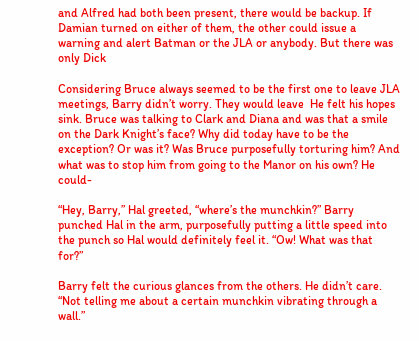and Alfred had both been present, there would be backup. If Damian turned on either of them, the other could issue a warning and alert Batman or the JLA or anybody. But there was only Dick

Considering Bruce always seemed to be the first one to leave JLA meetings, Barry didn’t worry. They would leave  He felt his hopes sink. Bruce was talking to Clark and Diana and was that a smile on the Dark Knight’s face? Why did today have to be the exception? Or was it? Was Bruce purposefully torturing him? And what was to stop him from going to the Manor on his own? He could-

“Hey, Barry,” Hal greeted, “where’s the munchkin?” Barry punched Hal in the arm, purposefully putting a little speed into the punch so Hal would definitely feel it. “Ow! What was that for?”

Barry felt the curious glances from the others. He didn’t care. “Not telling me about a certain munchkin vibrating through a wall.”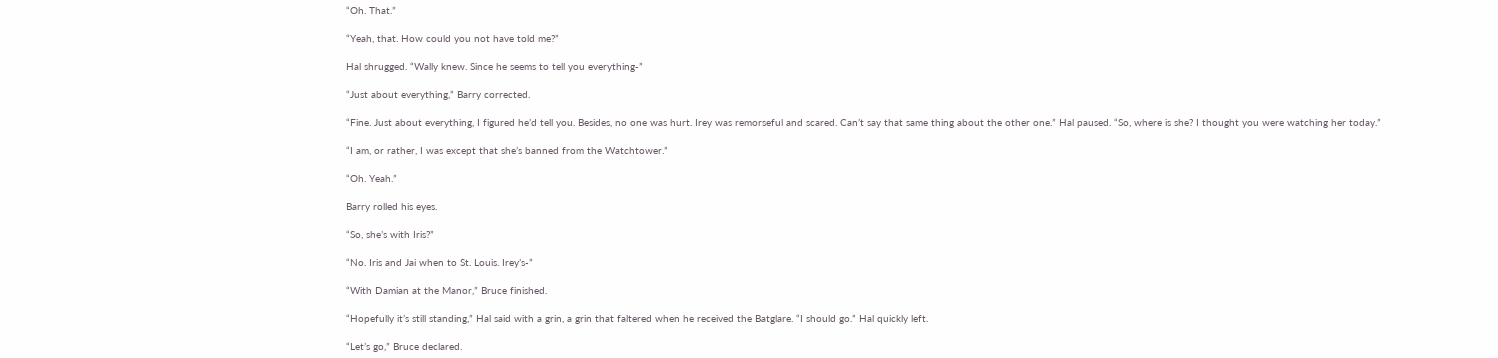“Oh. That.”

“Yeah, that. How could you not have told me?”

Hal shrugged. “Wally knew. Since he seems to tell you everything-”

“Just about everything,” Barry corrected.

“Fine. Just about everything, I figured he’d tell you. Besides, no one was hurt. Irey was remorseful and scared. Can’t say that same thing about the other one.” Hal paused. “So, where is she? I thought you were watching her today.”

“I am, or rather, I was except that she’s banned from the Watchtower.”

“Oh. Yeah.”

Barry rolled his eyes.

“So, she’s with Iris?”

“No. Iris and Jai when to St. Louis. Irey’s-”

“With Damian at the Manor,” Bruce finished.

“Hopefully it’s still standing,” Hal said with a grin, a grin that faltered when he received the Batglare. “I should go.” Hal quickly left.

“Let’s go,” Bruce declared.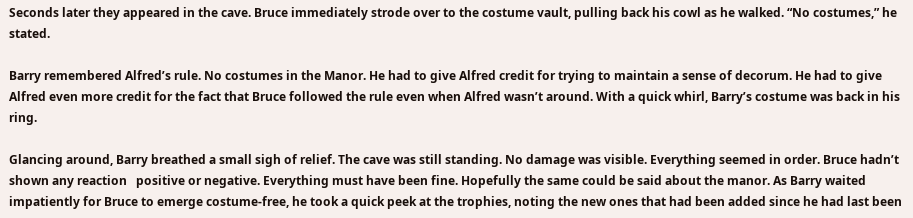Seconds later they appeared in the cave. Bruce immediately strode over to the costume vault, pulling back his cowl as he walked. “No costumes,” he stated.

Barry remembered Alfred’s rule. No costumes in the Manor. He had to give Alfred credit for trying to maintain a sense of decorum. He had to give Alfred even more credit for the fact that Bruce followed the rule even when Alfred wasn’t around. With a quick whirl, Barry’s costume was back in his ring.

Glancing around, Barry breathed a small sigh of relief. The cave was still standing. No damage was visible. Everything seemed in order. Bruce hadn’t shown any reaction   positive or negative. Everything must have been fine. Hopefully the same could be said about the manor. As Barry waited impatiently for Bruce to emerge costume-free, he took a quick peek at the trophies, noting the new ones that had been added since he had last been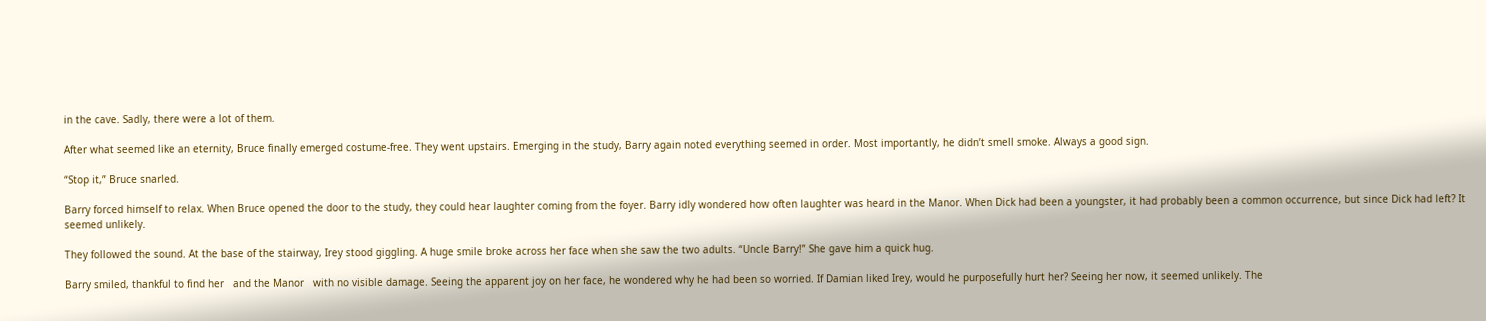in the cave. Sadly, there were a lot of them.

After what seemed like an eternity, Bruce finally emerged costume-free. They went upstairs. Emerging in the study, Barry again noted everything seemed in order. Most importantly, he didn’t smell smoke. Always a good sign.

“Stop it,” Bruce snarled.

Barry forced himself to relax. When Bruce opened the door to the study, they could hear laughter coming from the foyer. Barry idly wondered how often laughter was heard in the Manor. When Dick had been a youngster, it had probably been a common occurrence, but since Dick had left? It seemed unlikely.

They followed the sound. At the base of the stairway, Irey stood giggling. A huge smile broke across her face when she saw the two adults. “Uncle Barry!” She gave him a quick hug.

Barry smiled, thankful to find her   and the Manor   with no visible damage. Seeing the apparent joy on her face, he wondered why he had been so worried. If Damian liked Irey, would he purposefully hurt her? Seeing her now, it seemed unlikely. The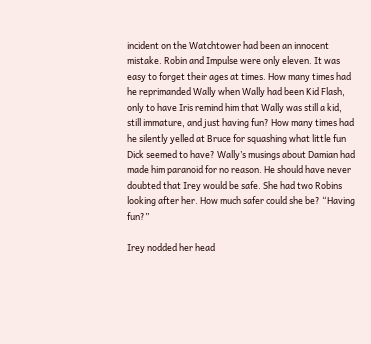incident on the Watchtower had been an innocent mistake. Robin and Impulse were only eleven. It was easy to forget their ages at times. How many times had he reprimanded Wally when Wally had been Kid Flash, only to have Iris remind him that Wally was still a kid, still immature, and just having fun? How many times had he silently yelled at Bruce for squashing what little fun Dick seemed to have? Wally’s musings about Damian had made him paranoid for no reason. He should have never doubted that Irey would be safe. She had two Robins looking after her. How much safer could she be? “Having fun?”

Irey nodded her head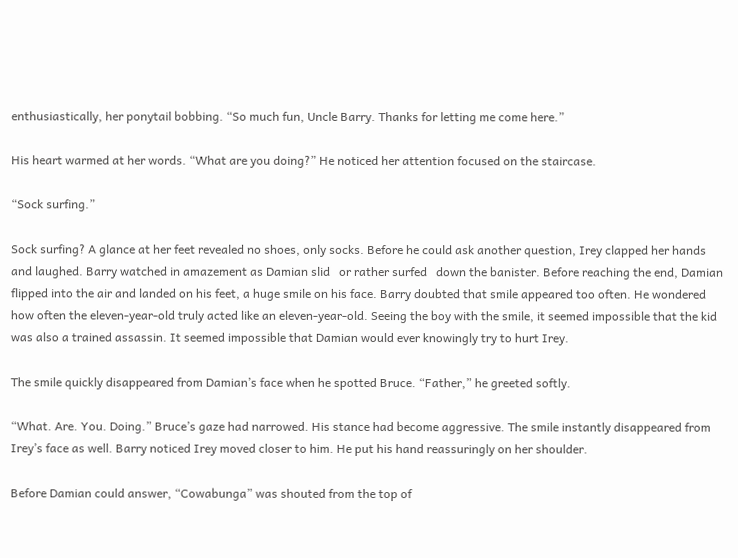enthusiastically, her ponytail bobbing. “So much fun, Uncle Barry. Thanks for letting me come here.”

His heart warmed at her words. “What are you doing?” He noticed her attention focused on the staircase.

“Sock surfing.”

Sock surfing? A glance at her feet revealed no shoes, only socks. Before he could ask another question, Irey clapped her hands and laughed. Barry watched in amazement as Damian slid   or rather surfed   down the banister. Before reaching the end, Damian flipped into the air and landed on his feet, a huge smile on his face. Barry doubted that smile appeared too often. He wondered how often the eleven-year-old truly acted like an eleven-year-old. Seeing the boy with the smile, it seemed impossible that the kid was also a trained assassin. It seemed impossible that Damian would ever knowingly try to hurt Irey.

The smile quickly disappeared from Damian’s face when he spotted Bruce. “Father,” he greeted softly.

“What. Are. You. Doing.” Bruce’s gaze had narrowed. His stance had become aggressive. The smile instantly disappeared from Irey’s face as well. Barry noticed Irey moved closer to him. He put his hand reassuringly on her shoulder.

Before Damian could answer, “Cowabunga” was shouted from the top of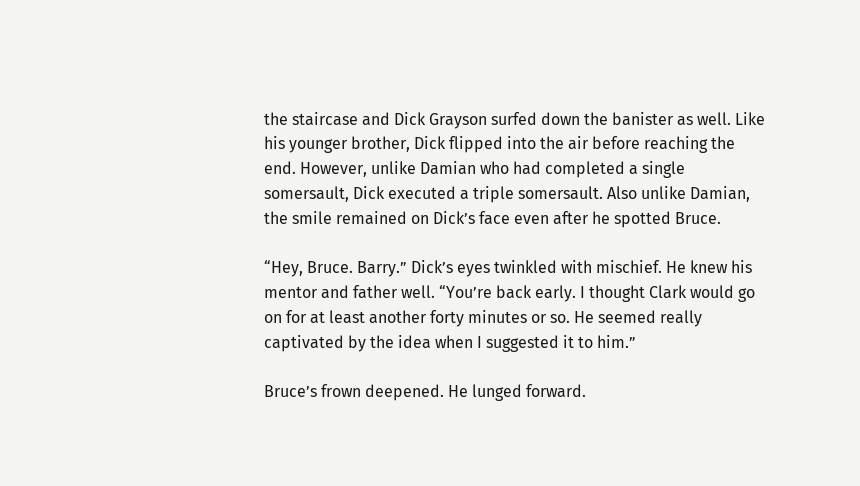the staircase and Dick Grayson surfed down the banister as well. Like his younger brother, Dick flipped into the air before reaching the end. However, unlike Damian who had completed a single somersault, Dick executed a triple somersault. Also unlike Damian, the smile remained on Dick’s face even after he spotted Bruce.

“Hey, Bruce. Barry.” Dick’s eyes twinkled with mischief. He knew his mentor and father well. “You’re back early. I thought Clark would go on for at least another forty minutes or so. He seemed really captivated by the idea when I suggested it to him.”

Bruce’s frown deepened. He lunged forward.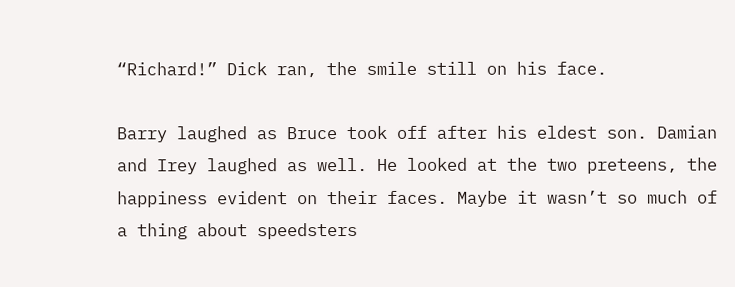“Richard!” Dick ran, the smile still on his face.

Barry laughed as Bruce took off after his eldest son. Damian and Irey laughed as well. He looked at the two preteens, the happiness evident on their faces. Maybe it wasn’t so much of a thing about speedsters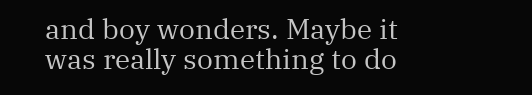and boy wonders. Maybe it was really something to do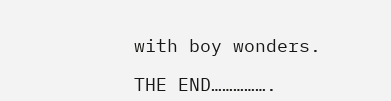with boy wonders.

THE END…………….